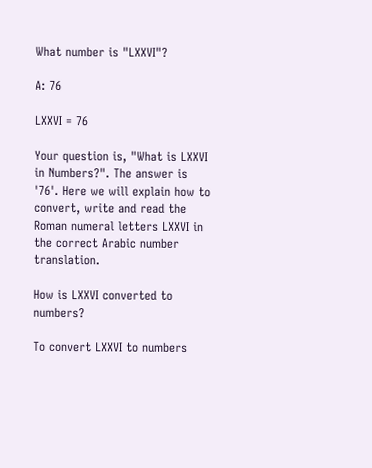What number is "LXXVI"?

A: 76

LXXVI = 76

Your question is, "What is LXXVI in Numbers?". The answer is '76'. Here we will explain how to convert, write and read the Roman numeral letters LXXVI in the correct Arabic number translation.

How is LXXVI converted to numbers?

To convert LXXVI to numbers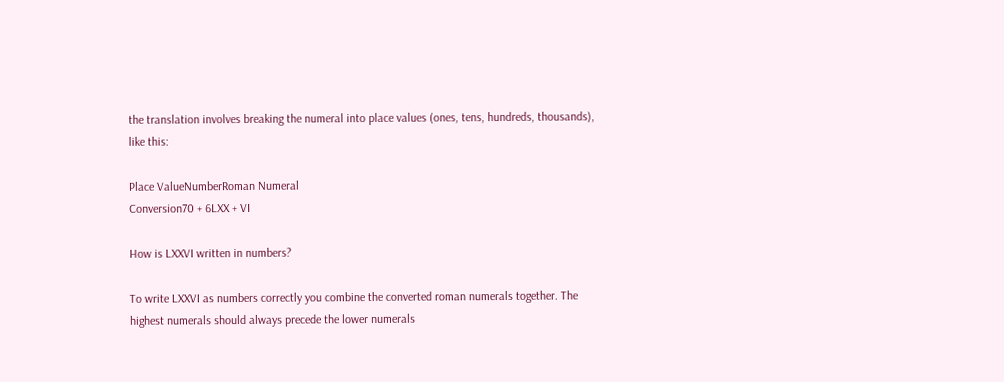the translation involves breaking the numeral into place values (ones, tens, hundreds, thousands), like this:

Place ValueNumberRoman Numeral
Conversion70 + 6LXX + VI

How is LXXVI written in numbers?

To write LXXVI as numbers correctly you combine the converted roman numerals together. The highest numerals should always precede the lower numerals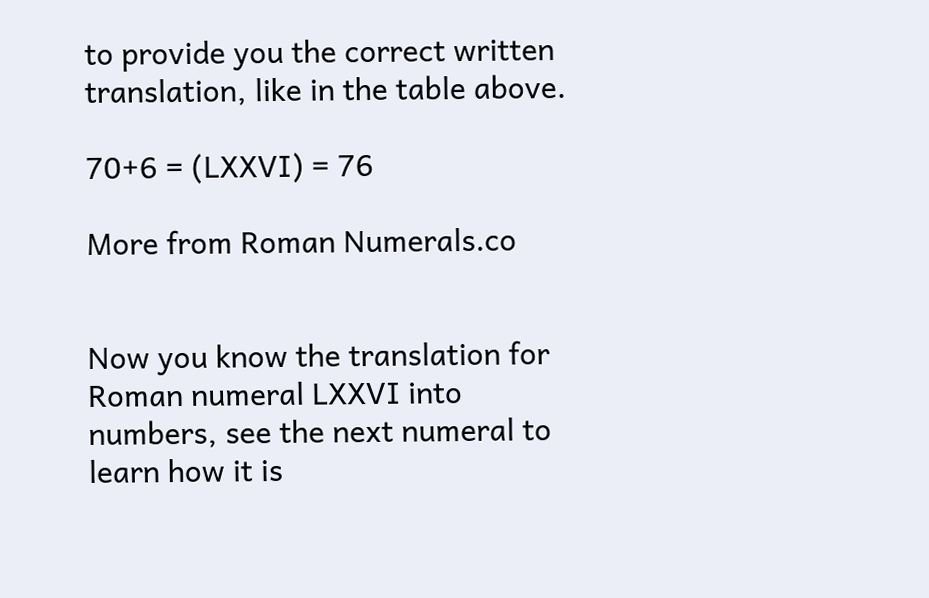to provide you the correct written translation, like in the table above.

70+6 = (LXXVI) = 76

More from Roman Numerals.co


Now you know the translation for Roman numeral LXXVI into numbers, see the next numeral to learn how it is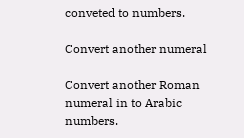conveted to numbers.

Convert another numeral

Convert another Roman numeral in to Arabic numbers.